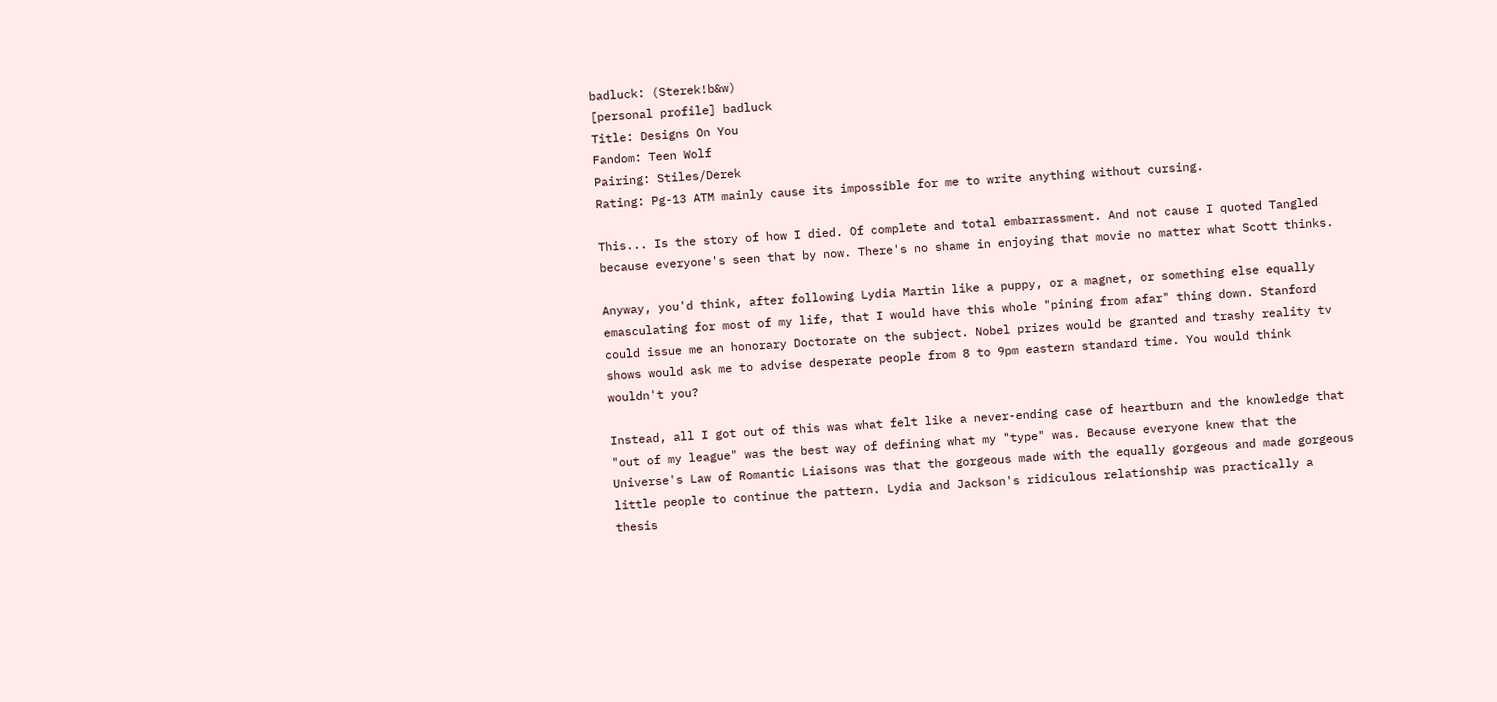badluck: (Sterek!b&w)
[personal profile] badluck
Title: Designs On You
Fandom: Teen Wolf
Pairing: Stiles/Derek
Rating: Pg-13 ATM mainly cause its impossible for me to write anything without cursing.

This... Is the story of how I died. Of complete and total embarrassment. And not cause I quoted Tangled because everyone's seen that by now. There's no shame in enjoying that movie no matter what Scott thinks.

Anyway, you'd think, after following Lydia Martin like a puppy, or a magnet, or something else equally emasculating for most of my life, that I would have this whole "pining from afar" thing down. Stanford could issue me an honorary Doctorate on the subject. Nobel prizes would be granted and trashy reality tv shows would ask me to advise desperate people from 8 to 9pm eastern standard time. You would think wouldn't you?

Instead, all I got out of this was what felt like a never-ending case of heartburn and the knowledge that "out of my league" was the best way of defining what my "type" was. Because everyone knew that the Universe's Law of Romantic Liaisons was that the gorgeous made with the equally gorgeous and made gorgeous little people to continue the pattern. Lydia and Jackson's ridiculous relationship was practically a thesis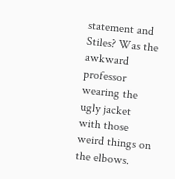statement and Stiles? Was the awkward professor wearing the ugly jacket with those weird things on the elbows.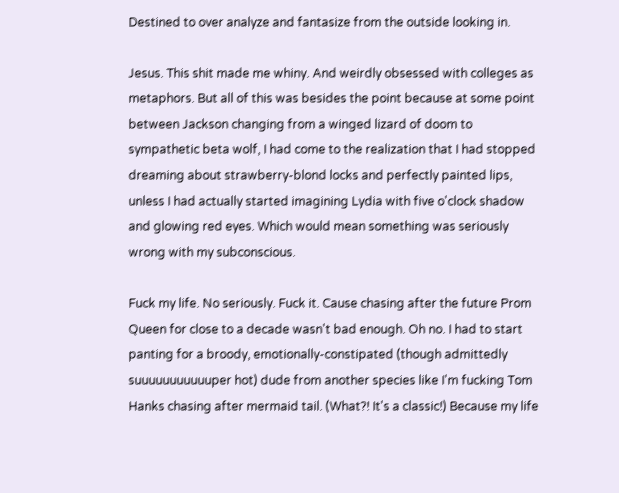Destined to over analyze and fantasize from the outside looking in.

Jesus. This shit made me whiny. And weirdly obsessed with colleges as metaphors. But all of this was besides the point because at some point between Jackson changing from a winged lizard of doom to sympathetic beta wolf, I had come to the realization that I had stopped dreaming about strawberry-blond locks and perfectly painted lips, unless I had actually started imagining Lydia with five o'clock shadow and glowing red eyes. Which would mean something was seriously wrong with my subconscious.

Fuck my life. No seriously. Fuck it. Cause chasing after the future Prom Queen for close to a decade wasn't bad enough. Oh no. I had to start panting for a broody, emotionally-constipated (though admittedly suuuuuuuuuuuper hot) dude from another species like I'm fucking Tom Hanks chasing after mermaid tail. (What?! It's a classic!) Because my life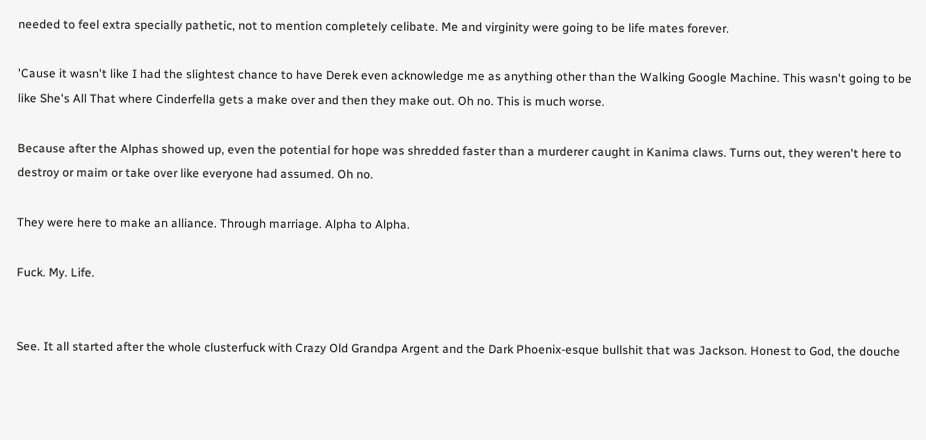needed to feel extra specially pathetic, not to mention completely celibate. Me and virginity were going to be life mates forever.

'Cause it wasn't like I had the slightest chance to have Derek even acknowledge me as anything other than the Walking Google Machine. This wasn't going to be like She's All That where Cinderfella gets a make over and then they make out. Oh no. This is much worse.

Because after the Alphas showed up, even the potential for hope was shredded faster than a murderer caught in Kanima claws. Turns out, they weren't here to destroy or maim or take over like everyone had assumed. Oh no.

They were here to make an alliance. Through marriage. Alpha to Alpha.

Fuck. My. Life.


See. It all started after the whole clusterfuck with Crazy Old Grandpa Argent and the Dark Phoenix-esque bullshit that was Jackson. Honest to God, the douche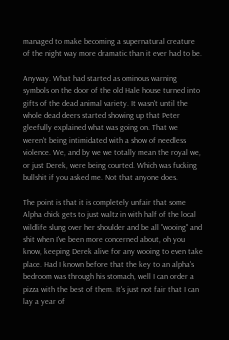managed to make becoming a supernatural creature of the night way more dramatic than it ever had to be.

Anyway. What had started as ominous warning symbols on the door of the old Hale house turned into gifts of the dead animal variety. It wasn't until the whole dead deers started showing up that Peter gleefully explained what was going on. That we weren't being intimidated with a show of needless violence. We, and by we we totally mean the royal we, or just Derek, were being courted. Which was fucking bullshit if you asked me. Not that anyone does.

The point is that it is completely unfair that some Alpha chick gets to just waltz in with half of the local wildlife slung over her shoulder and be all "wooing" and shit when I've been more concerned about, oh you know, keeping Derek alive for any wooing to even take place. Had I known before that the key to an alpha's bedroom was through his stomach, well I can order a pizza with the best of them. It's just not fair that I can lay a year of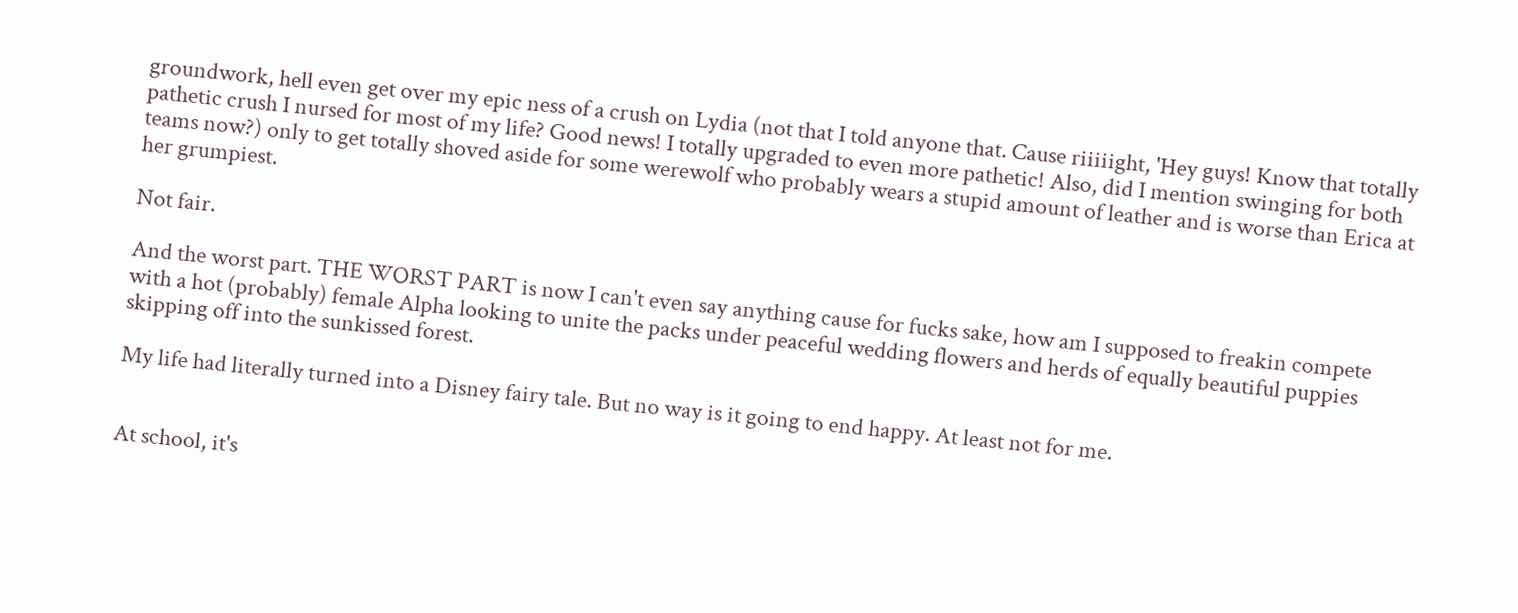groundwork, hell even get over my epic ness of a crush on Lydia (not that I told anyone that. Cause riiiiight, 'Hey guys! Know that totally pathetic crush I nursed for most of my life? Good news! I totally upgraded to even more pathetic! Also, did I mention swinging for both teams now?) only to get totally shoved aside for some werewolf who probably wears a stupid amount of leather and is worse than Erica at her grumpiest.

Not fair.

And the worst part. THE WORST PART is now I can't even say anything cause for fucks sake, how am I supposed to freakin compete with a hot (probably) female Alpha looking to unite the packs under peaceful wedding flowers and herds of equally beautiful puppies skipping off into the sunkissed forest.

My life had literally turned into a Disney fairy tale. But no way is it going to end happy. At least not for me.


At school, it's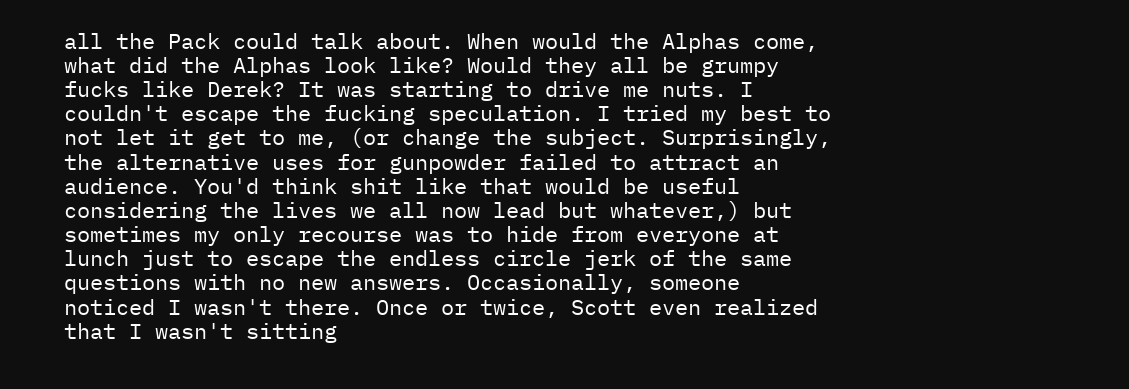all the Pack could talk about. When would the Alphas come, what did the Alphas look like? Would they all be grumpy fucks like Derek? It was starting to drive me nuts. I couldn't escape the fucking speculation. I tried my best to not let it get to me, (or change the subject. Surprisingly, the alternative uses for gunpowder failed to attract an audience. You'd think shit like that would be useful considering the lives we all now lead but whatever,) but sometimes my only recourse was to hide from everyone at lunch just to escape the endless circle jerk of the same questions with no new answers. Occasionally, someone noticed I wasn't there. Once or twice, Scott even realized that I wasn't sitting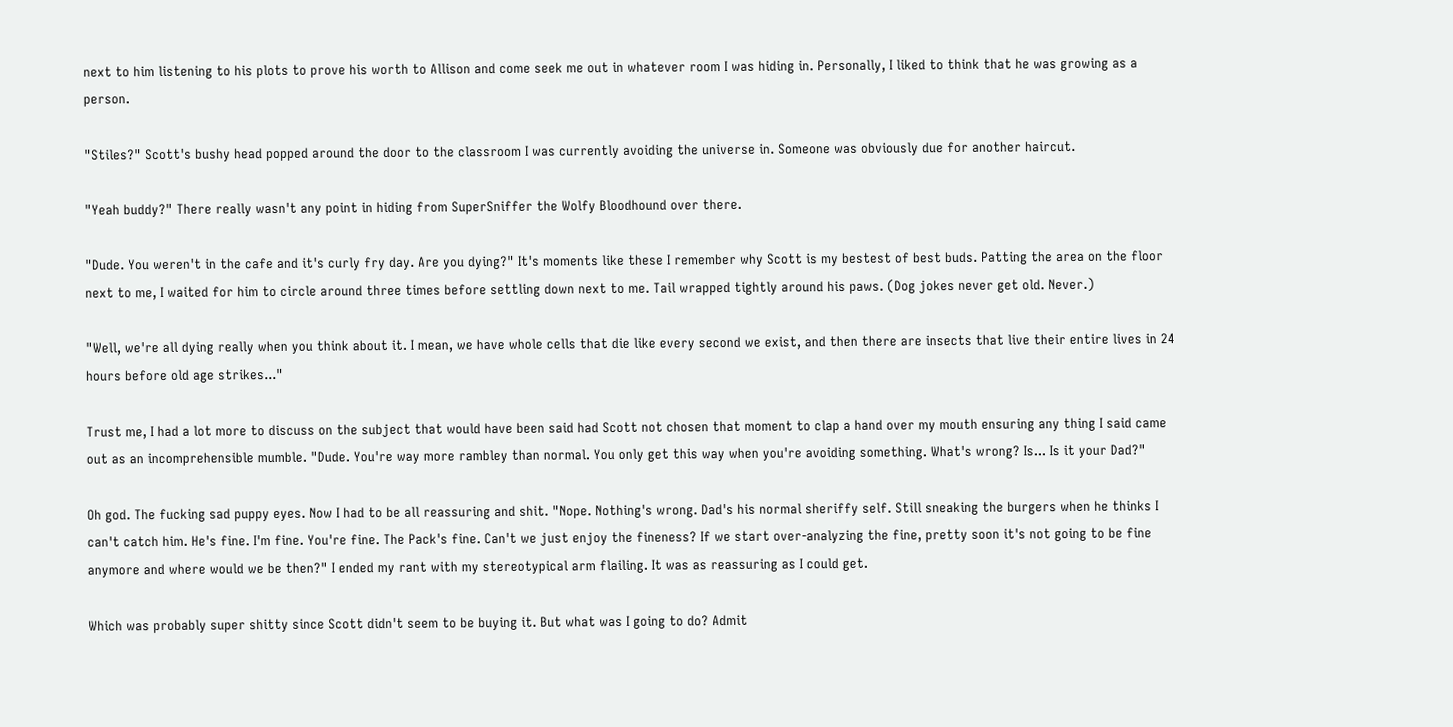next to him listening to his plots to prove his worth to Allison and come seek me out in whatever room I was hiding in. Personally, I liked to think that he was growing as a person.

"Stiles?" Scott's bushy head popped around the door to the classroom I was currently avoiding the universe in. Someone was obviously due for another haircut.

"Yeah buddy?" There really wasn't any point in hiding from SuperSniffer the Wolfy Bloodhound over there.

"Dude. You weren't in the cafe and it's curly fry day. Are you dying?" It's moments like these I remember why Scott is my bestest of best buds. Patting the area on the floor next to me, I waited for him to circle around three times before settling down next to me. Tail wrapped tightly around his paws. (Dog jokes never get old. Never.)

"Well, we're all dying really when you think about it. I mean, we have whole cells that die like every second we exist, and then there are insects that live their entire lives in 24 hours before old age strikes..."

Trust me, I had a lot more to discuss on the subject that would have been said had Scott not chosen that moment to clap a hand over my mouth ensuring any thing I said came out as an incomprehensible mumble. "Dude. You're way more rambley than normal. You only get this way when you're avoiding something. What's wrong? Is... Is it your Dad?"

Oh god. The fucking sad puppy eyes. Now I had to be all reassuring and shit. "Nope. Nothing's wrong. Dad's his normal sheriffy self. Still sneaking the burgers when he thinks I can't catch him. He's fine. I'm fine. You're fine. The Pack's fine. Can't we just enjoy the fineness? If we start over-analyzing the fine, pretty soon it's not going to be fine anymore and where would we be then?" I ended my rant with my stereotypical arm flailing. It was as reassuring as I could get.

Which was probably super shitty since Scott didn't seem to be buying it. But what was I going to do? Admit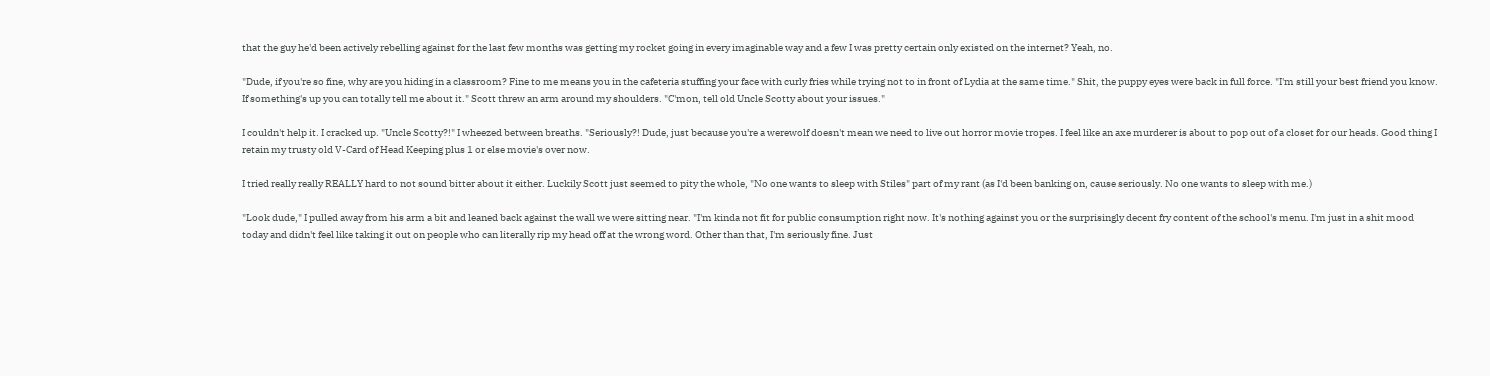that the guy he'd been actively rebelling against for the last few months was getting my rocket going in every imaginable way and a few I was pretty certain only existed on the internet? Yeah, no.

"Dude, if you're so fine, why are you hiding in a classroom? Fine to me means you in the cafeteria stuffing your face with curly fries while trying not to in front of Lydia at the same time." Shit, the puppy eyes were back in full force. "I'm still your best friend you know. If something's up you can totally tell me about it." Scott threw an arm around my shoulders. "C'mon, tell old Uncle Scotty about your issues."

I couldn't help it. I cracked up. "Uncle Scotty?!" I wheezed between breaths. "Seriously?! Dude, just because you're a werewolf doesn't mean we need to live out horror movie tropes. I feel like an axe murderer is about to pop out of a closet for our heads. Good thing I retain my trusty old V-Card of Head Keeping plus 1 or else movie's over now.

I tried really really REALLY hard to not sound bitter about it either. Luckily Scott just seemed to pity the whole, "No one wants to sleep with Stiles" part of my rant (as I'd been banking on, cause seriously. No one wants to sleep with me.)

"Look dude," I pulled away from his arm a bit and leaned back against the wall we were sitting near. "I'm kinda not fit for public consumption right now. It's nothing against you or the surprisingly decent fry content of the school's menu. I'm just in a shit mood today and didn't feel like taking it out on people who can literally rip my head off at the wrong word. Other than that, I'm seriously fine. Just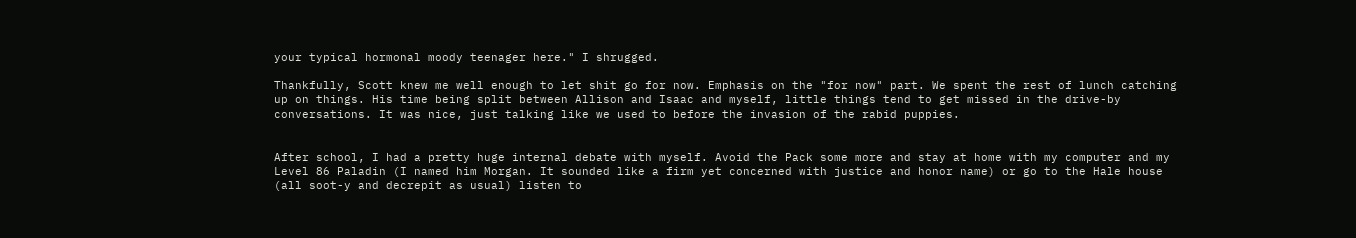your typical hormonal moody teenager here." I shrugged.

Thankfully, Scott knew me well enough to let shit go for now. Emphasis on the "for now" part. We spent the rest of lunch catching up on things. His time being split between Allison and Isaac and myself, little things tend to get missed in the drive-by conversations. It was nice, just talking like we used to before the invasion of the rabid puppies.


After school, I had a pretty huge internal debate with myself. Avoid the Pack some more and stay at home with my computer and my Level 86 Paladin (I named him Morgan. It sounded like a firm yet concerned with justice and honor name) or go to the Hale house (all soot-y and decrepit as usual) listen to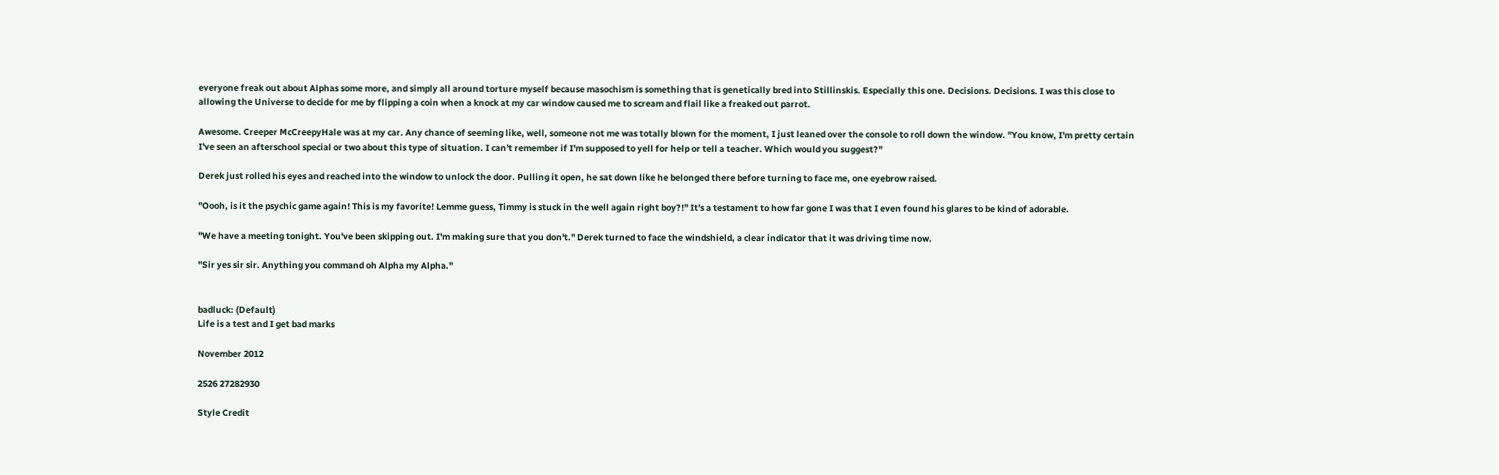everyone freak out about Alphas some more, and simply all around torture myself because masochism is something that is genetically bred into Stillinskis. Especially this one. Decisions. Decisions. I was this close to allowing the Universe to decide for me by flipping a coin when a knock at my car window caused me to scream and flail like a freaked out parrot.

Awesome. Creeper McCreepyHale was at my car. Any chance of seeming like, well, someone not me was totally blown for the moment, I just leaned over the console to roll down the window. "You know, I'm pretty certain I've seen an afterschool special or two about this type of situation. I can't remember if I'm supposed to yell for help or tell a teacher. Which would you suggest?"

Derek just rolled his eyes and reached into the window to unlock the door. Pulling it open, he sat down like he belonged there before turning to face me, one eyebrow raised.

"Oooh, is it the psychic game again! This is my favorite! Lemme guess, Timmy is stuck in the well again right boy?!" It's a testament to how far gone I was that I even found his glares to be kind of adorable.

"We have a meeting tonight. You've been skipping out. I'm making sure that you don't." Derek turned to face the windshield, a clear indicator that it was driving time now.

"Sir yes sir sir. Anything you command oh Alpha my Alpha."


badluck: (Default)
Life is a test and I get bad marks

November 2012

2526 27282930

Style Credit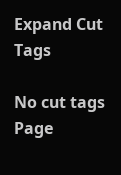Expand Cut Tags

No cut tags
Page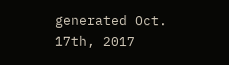generated Oct. 17th, 2017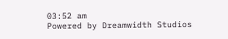03:52 am
Powered by Dreamwidth Studios